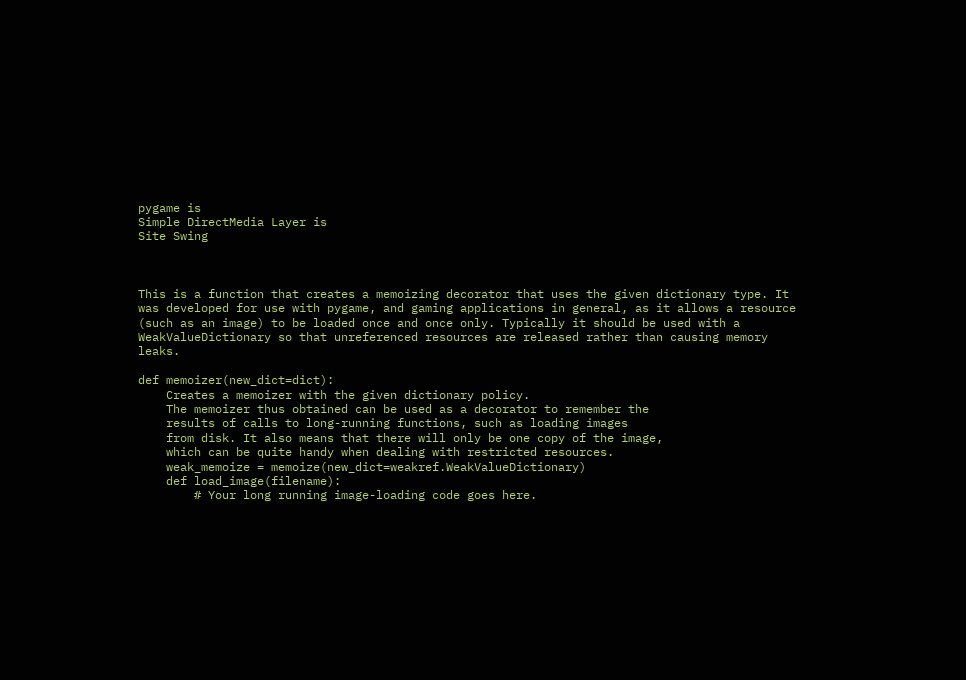pygame is
Simple DirectMedia Layer is
Site Swing



This is a function that creates a memoizing decorator that uses the given dictionary type. It was developed for use with pygame, and gaming applications in general, as it allows a resource (such as an image) to be loaded once and once only. Typically it should be used with a WeakValueDictionary so that unreferenced resources are released rather than causing memory leaks.

def memoizer(new_dict=dict):
    Creates a memoizer with the given dictionary policy.
    The memoizer thus obtained can be used as a decorator to remember the
    results of calls to long-running functions, such as loading images
    from disk. It also means that there will only be one copy of the image,
    which can be quite handy when dealing with restricted resources.
    weak_memoize = memoize(new_dict=weakref.WeakValueDictionary)
    def load_image(filename):
        # Your long running image-loading code goes here.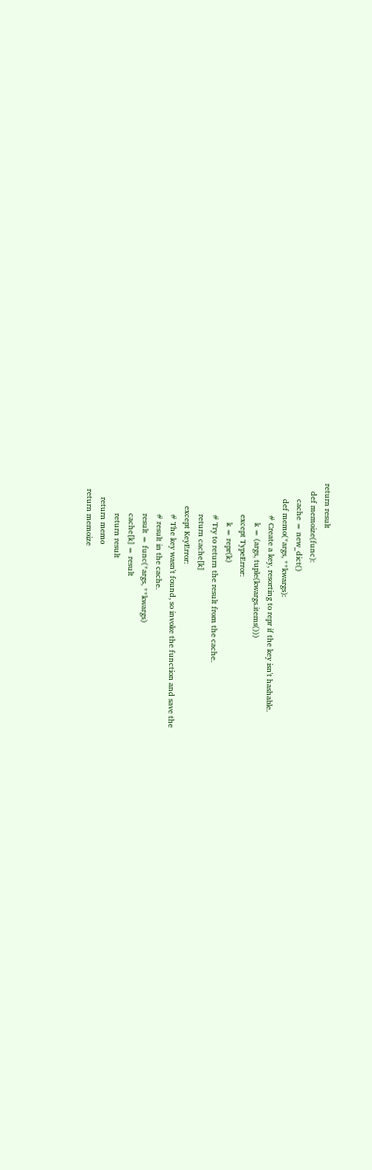return result
    def memoize(func):
        cache = new_dict()
        def memo(*args, **kwargs):
                # Create a key, resorting to repr if the key isn't hashable.
                    k = (args, tuple(kwargs.items()))
                except TypeError:
                    k = repr(k)
                # Try to return the result from the cache.
                return cache[k]
            except KeyError:
                # The key wasn't found, so invoke the function and save the
                # result in the cache.
                result = func(*args, **kwargs)
                cache[k] = result
                return result
        return memo
    return memoize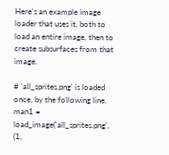Here's an example image loader that uses it, both to load an entire image, then to create subsurfaces from that image.

# 'all_sprites.png' is loaded once, by the following line.
man1 = load_image('all_sprites.png', (1,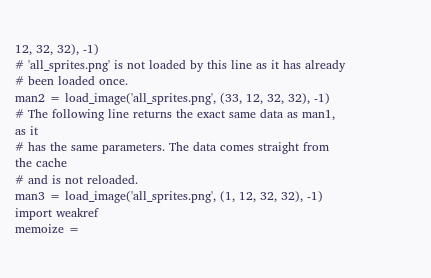12, 32, 32), -1)
# 'all_sprites.png' is not loaded by this line as it has already
# been loaded once.
man2 = load_image('all_sprites.png', (33, 12, 32, 32), -1)
# The following line returns the exact same data as man1, as it
# has the same parameters. The data comes straight from the cache
# and is not reloaded.
man3 = load_image('all_sprites.png', (1, 12, 32, 32), -1)
import weakref
memoize =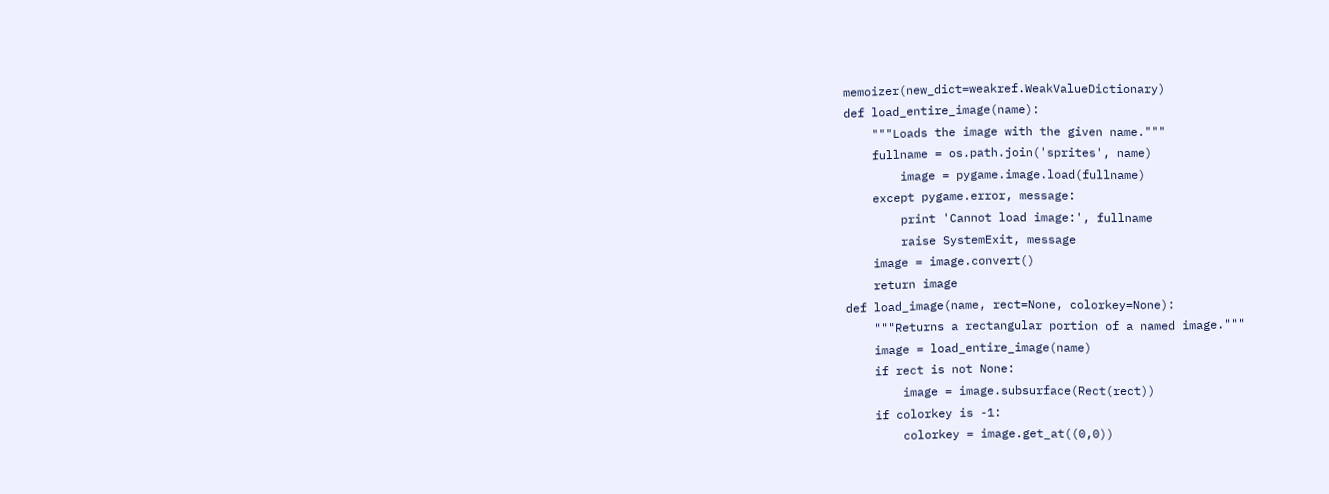memoizer(new_dict=weakref.WeakValueDictionary)
def load_entire_image(name):
    """Loads the image with the given name."""
    fullname = os.path.join('sprites', name)
        image = pygame.image.load(fullname)
    except pygame.error, message:
        print 'Cannot load image:', fullname
        raise SystemExit, message
    image = image.convert()
    return image
def load_image(name, rect=None, colorkey=None):
    """Returns a rectangular portion of a named image."""
    image = load_entire_image(name)
    if rect is not None:
        image = image.subsurface(Rect(rect))
    if colorkey is -1:
        colorkey = image.get_at((0,0))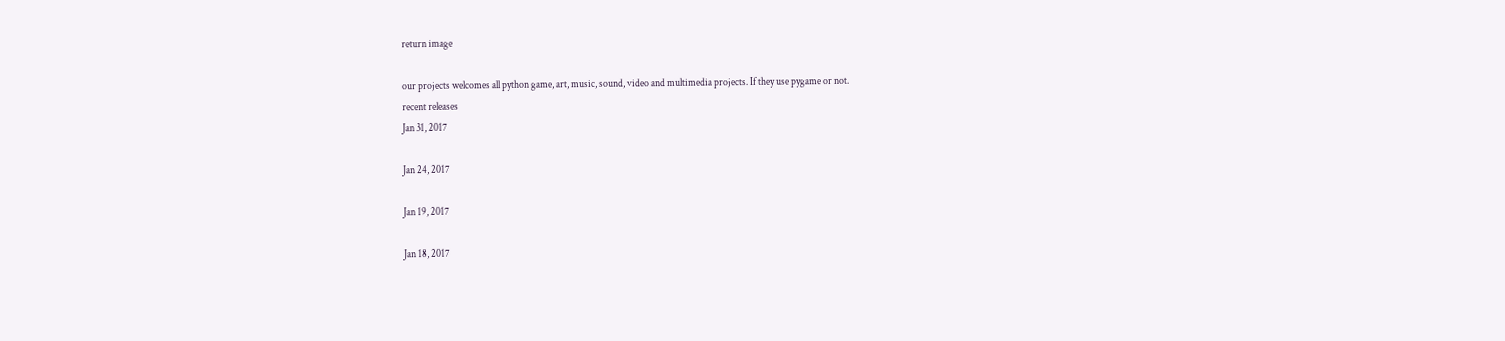return image

our projects welcomes all python game, art, music, sound, video and multimedia projects. If they use pygame or not.
recent releases
Jan 31, 2017

Jan 24, 2017

Jan 19, 2017

Jan 18, 2017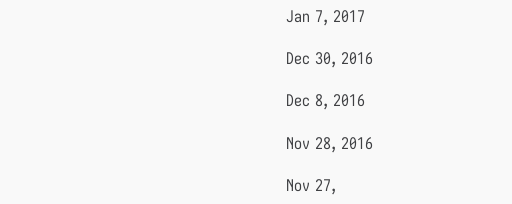Jan 7, 2017

Dec 30, 2016

Dec 8, 2016

Nov 28, 2016

Nov 27,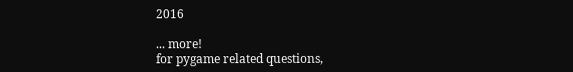2016

... more!
for pygame related questions,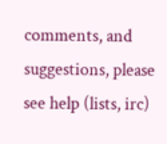comments, and suggestions, please see help (lists, irc)